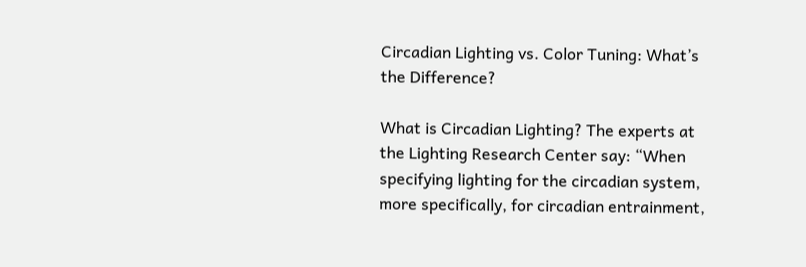Circadian Lighting vs. Color Tuning: What’s the Difference?

What is Circadian Lighting? The experts at the Lighting Research Center say: “When specifying lighting for the circadian system, more specifically, for circadian entrainment,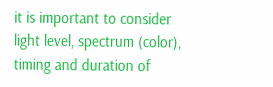it is important to consider light level, spectrum (color), timing and duration of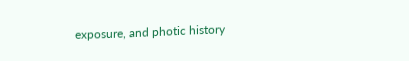exposure, and photic history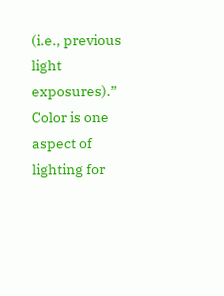(i.e., previous light exposures).” Color is one aspect of lighting for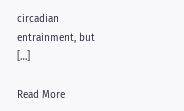circadian entrainment, but […]

Read More